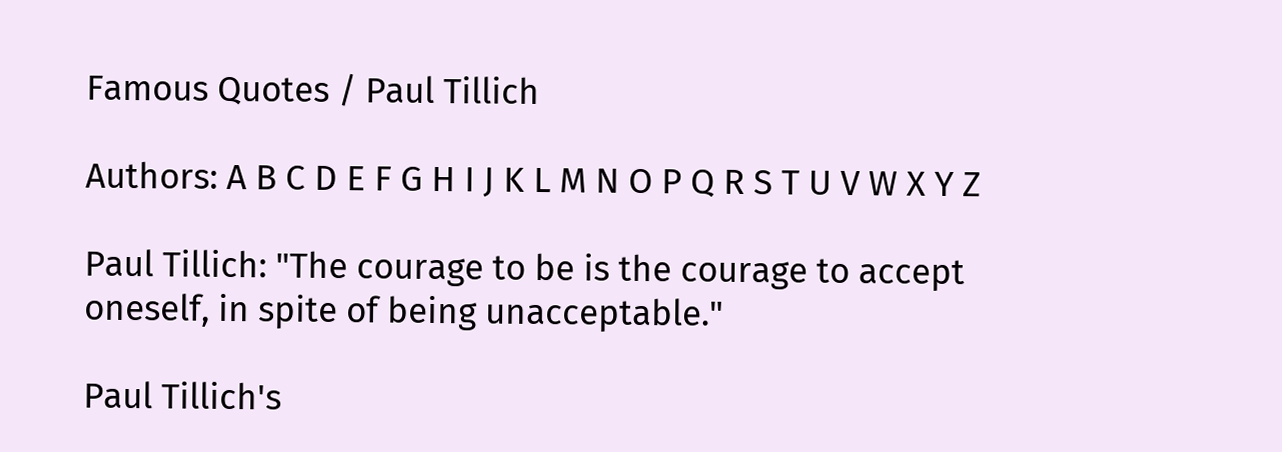Famous Quotes / Paul Tillich

Authors: A B C D E F G H I J K L M N O P Q R S T U V W X Y Z

Paul Tillich: "The courage to be is the courage to accept oneself, in spite of being unacceptable."

Paul Tillich's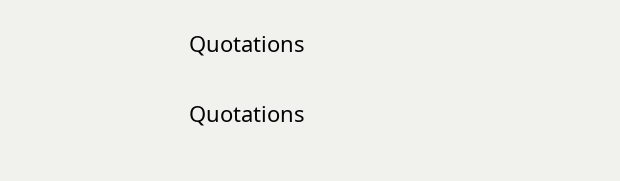Quotations

Quotations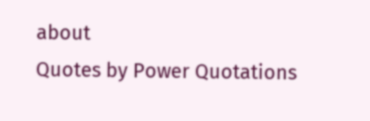about
Quotes by Power Quotations